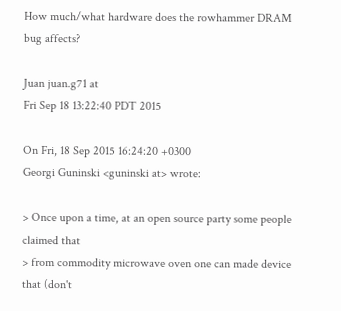How much/what hardware does the rowhammer DRAM bug affects?

Juan juan.g71 at
Fri Sep 18 13:22:40 PDT 2015

On Fri, 18 Sep 2015 16:24:20 +0300
Georgi Guninski <guninski at> wrote:

> Once upon a time, at an open source party some people claimed that
> from commodity microwave oven one can made device that (don't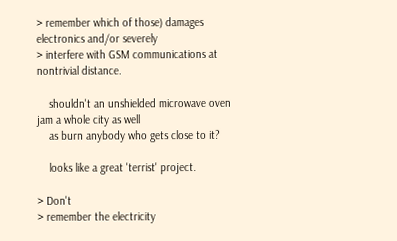> remember which of those) damages electronics and/or severely
> interfere with GSM communications at nontrivial distance.

    shouldn't an unshielded microwave oven jam a whole city as well
    as burn anybody who gets close to it?

    looks like a great 'terrist' project.

> Don't
> remember the electricity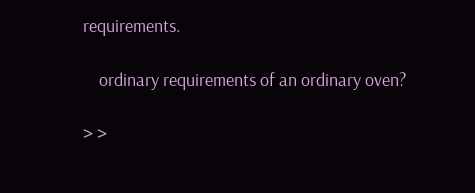requirements.

    ordinary requirements of an ordinary oven?

> >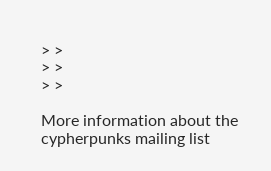> >
> >
> >

More information about the cypherpunks mailing list